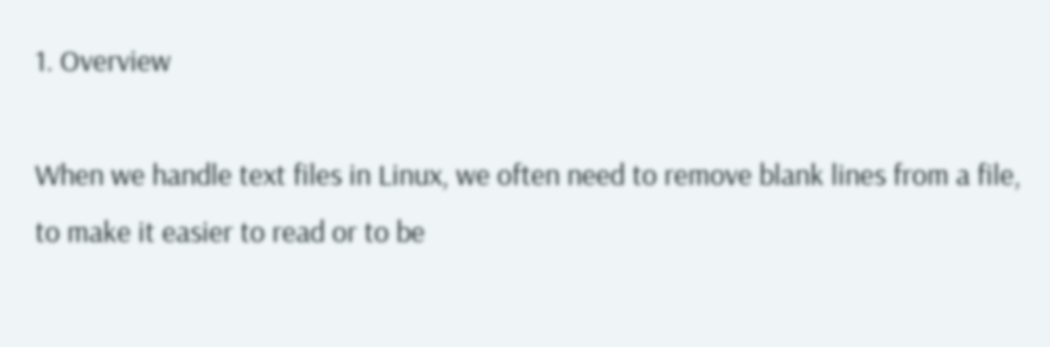1. Overview

When we handle text files in Linux, we often need to remove blank lines from a file, to make it easier to read or to be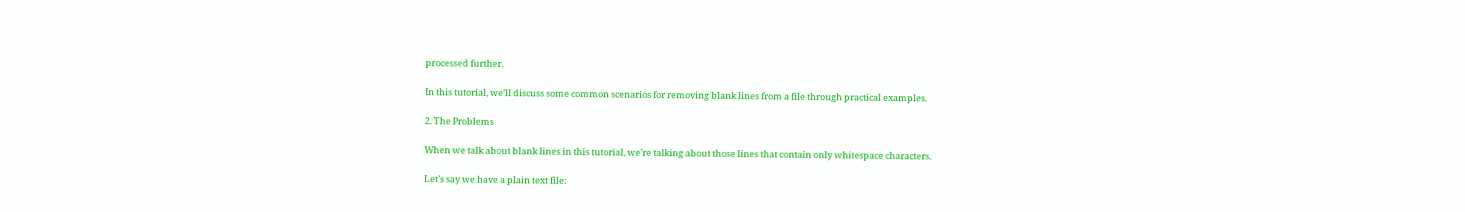processed further.

In this tutorial, we’ll discuss some common scenarios for removing blank lines from a file through practical examples.

2. The Problems

When we talk about blank lines in this tutorial, we’re talking about those lines that contain only whitespace characters.

Let’s say we have a plain text file: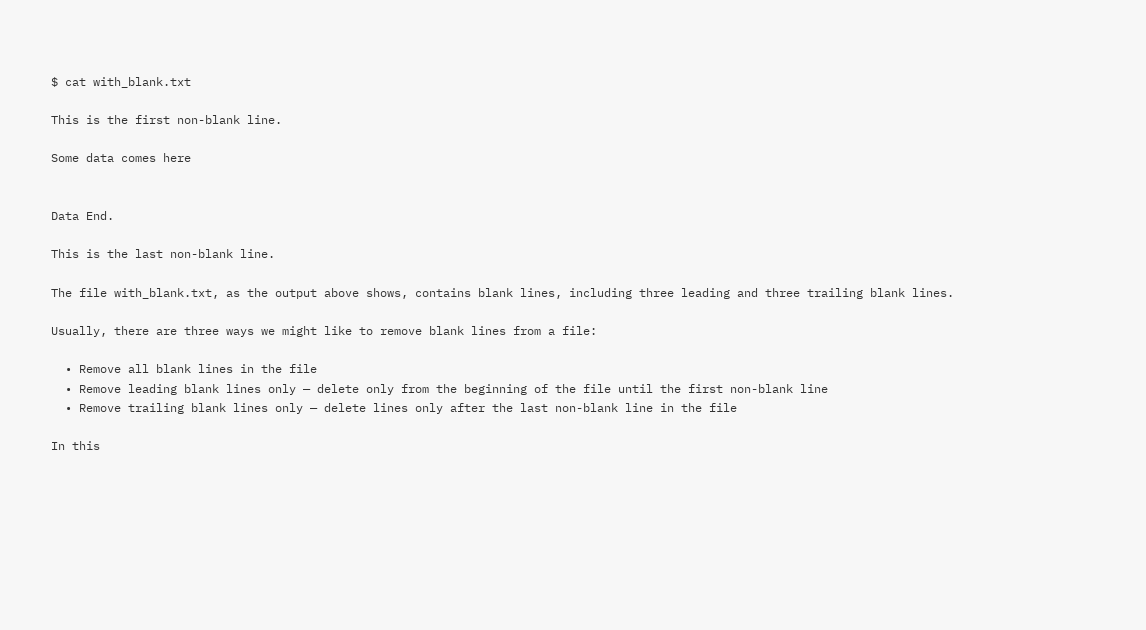$ cat with_blank.txt

This is the first non-blank line.

Some data comes here


Data End.

This is the last non-blank line.

The file with_blank.txt, as the output above shows, contains blank lines, including three leading and three trailing blank lines.

Usually, there are three ways we might like to remove blank lines from a file:

  • Remove all blank lines in the file
  • Remove leading blank lines only — delete only from the beginning of the file until the first non-blank line
  • Remove trailing blank lines only — delete lines only after the last non-blank line in the file

In this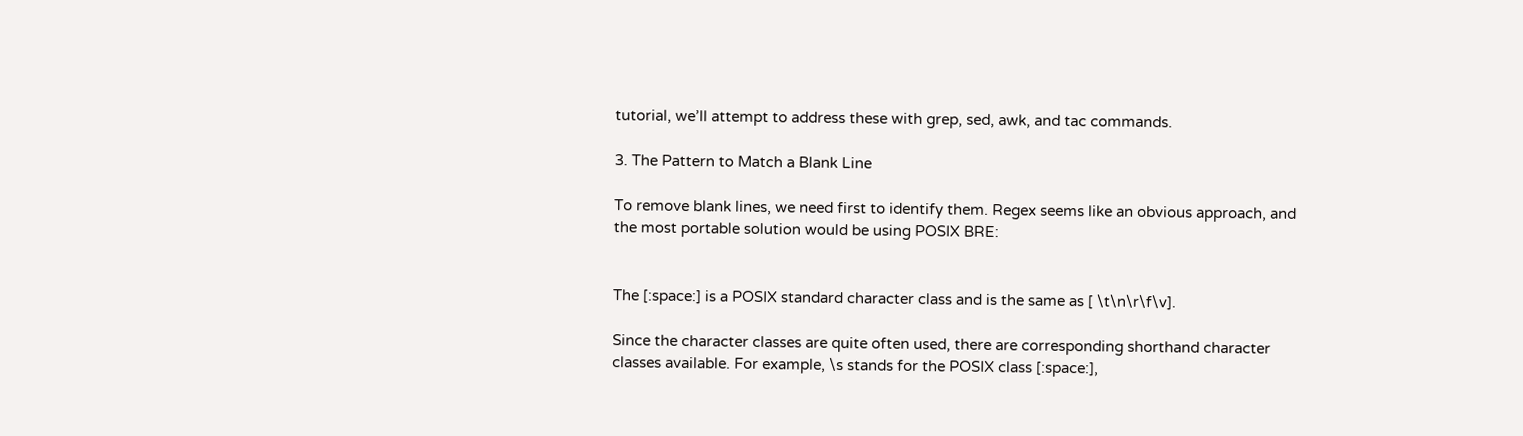tutorial, we’ll attempt to address these with grep, sed, awk, and tac commands.

3. The Pattern to Match a Blank Line

To remove blank lines, we need first to identify them. Regex seems like an obvious approach, and the most portable solution would be using POSIX BRE:


The [:space:] is a POSIX standard character class and is the same as [ \t\n\r\f\v].

Since the character classes are quite often used, there are corresponding shorthand character classes available. For example, \s stands for the POSIX class [:space:],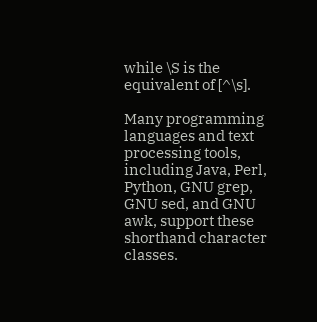while \S is the equivalent of [^\s].

Many programming languages and text processing tools, including Java, Perl, Python, GNU grep, GNU sed, and GNU awk, support these shorthand character classes.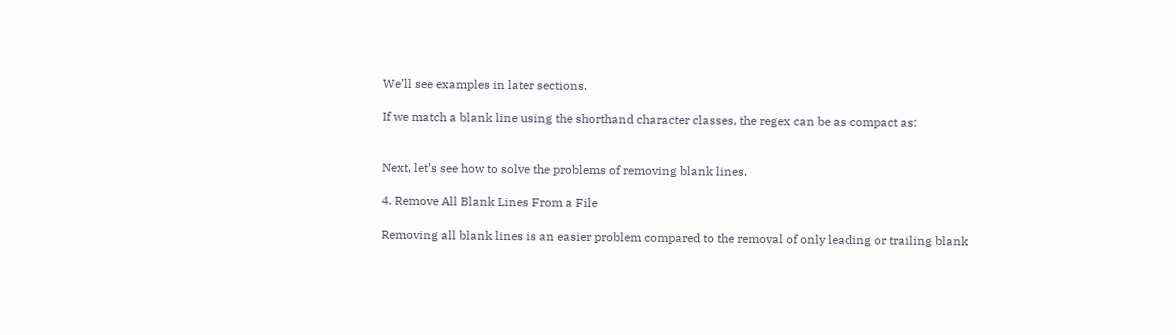We’ll see examples in later sections.

If we match a blank line using the shorthand character classes, the regex can be as compact as:


Next, let’s see how to solve the problems of removing blank lines.

4. Remove All Blank Lines From a File

Removing all blank lines is an easier problem compared to the removal of only leading or trailing blank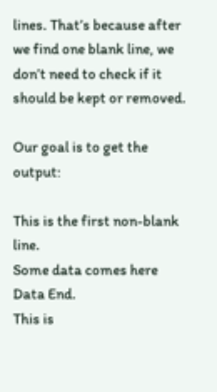lines. That’s because after we find one blank line, we don’t need to check if it should be kept or removed.

Our goal is to get the output:

This is the first non-blank line.
Some data comes here
Data End.
This is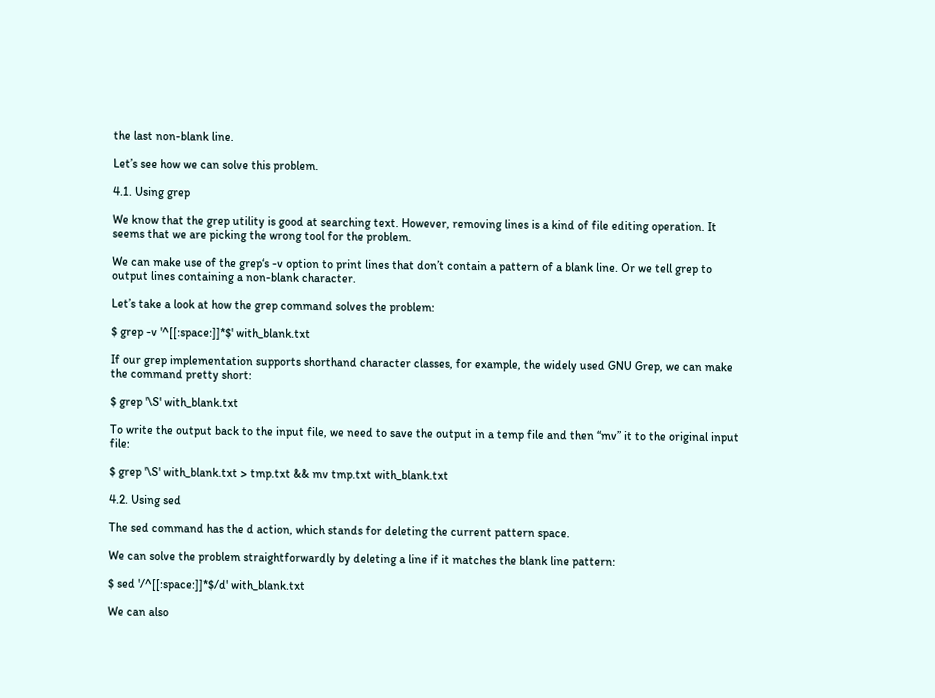the last non-blank line.

Let’s see how we can solve this problem.

4.1. Using grep

We know that the grep utility is good at searching text. However, removing lines is a kind of file editing operation. It seems that we are picking the wrong tool for the problem.

We can make use of the grep‘s -v option to print lines that don’t contain a pattern of a blank line. Or we tell grep to output lines containing a non-blank character.

Let’s take a look at how the grep command solves the problem:

$ grep -v '^[[:space:]]*$' with_blank.txt

If our grep implementation supports shorthand character classes, for example, the widely used GNU Grep, we can make the command pretty short:

$ grep '\S' with_blank.txt

To write the output back to the input file, we need to save the output in a temp file and then “mv” it to the original input file:

$ grep '\S' with_blank.txt > tmp.txt && mv tmp.txt with_blank.txt

4.2. Using sed

The sed command has the d action, which stands for deleting the current pattern space.

We can solve the problem straightforwardly by deleting a line if it matches the blank line pattern:

$ sed '/^[[:space:]]*$/d' with_blank.txt

We can also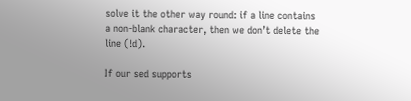solve it the other way round: if a line contains a non-blank character, then we don’t delete the line (!d).

If our sed supports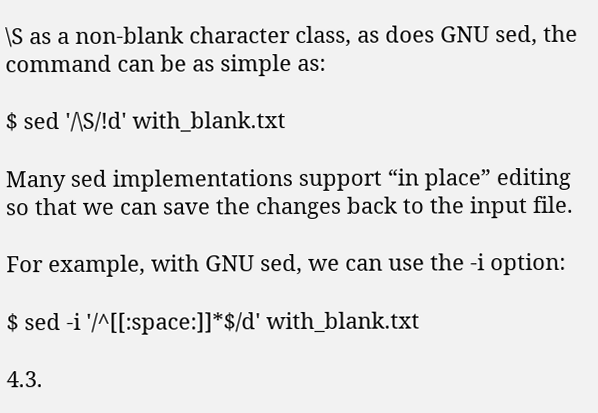\S as a non-blank character class, as does GNU sed, the command can be as simple as:

$ sed '/\S/!d' with_blank.txt

Many sed implementations support “in place” editing so that we can save the changes back to the input file.

For example, with GNU sed, we can use the -i option:

$ sed -i '/^[[:space:]]*$/d' with_blank.txt

4.3.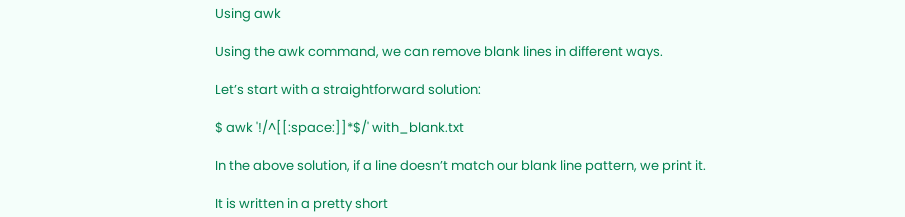Using awk

Using the awk command, we can remove blank lines in different ways.

Let’s start with a straightforward solution:

$ awk '!/^[[:space:]]*$/' with_blank.txt

In the above solution, if a line doesn’t match our blank line pattern, we print it.

It is written in a pretty short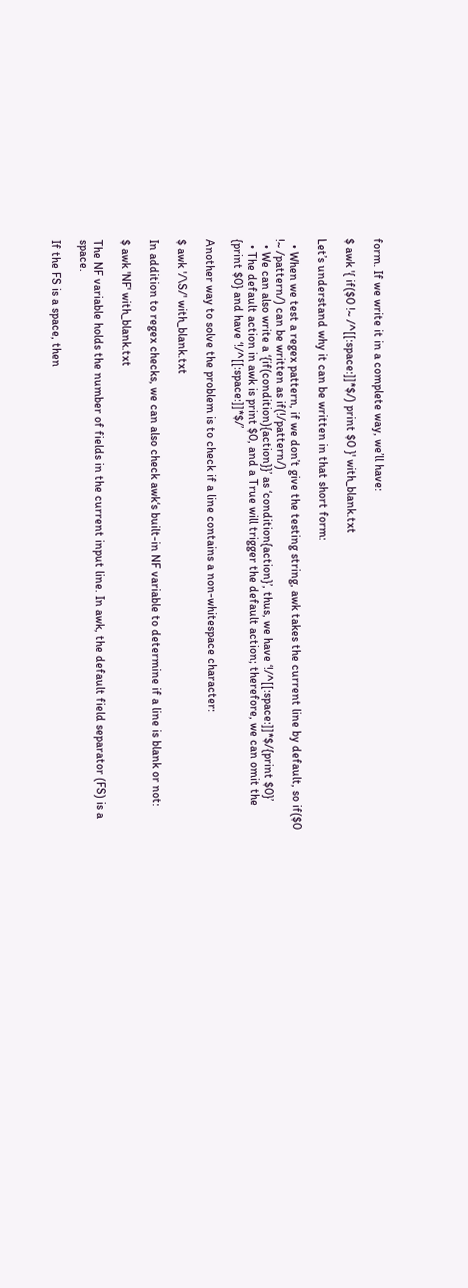form. If we write it in a complete way, we’ll have:

$ awk '{ if($0 !~ /^[[:space:]]*$/) print $0 }' with_blank.txt

Let’s understand why it can be written in that short form:

  • When we test a regex pattern, if we don’t give the testing string, awk takes the current line by default, so if($0 !~ /pattern/) can be written as if(!/pattern/)
  • We can also write a ‘{if(condition){action}}’ as ‘condition{action}’, thus, we have ‘!/^[[:space:]]*$/{print $0}’
  • The default action in awk is print $0, and a True will trigger the default action; therefore, we can omit the {print $0} and have ‘!/^[[:space:]]*$/’

Another way to solve the problem is to check if a line contains a non-whitespace character:

$ awk '/\S/' with_blank.txt

In addition to regex checks, we can also check awk‘s built-in NF variable to determine if a line is blank or not:

$ awk 'NF' with_blank.txt

The NF variable holds the number of fields in the current input line. In awk, the default field separator (FS) is a space.

If the FS is a space, then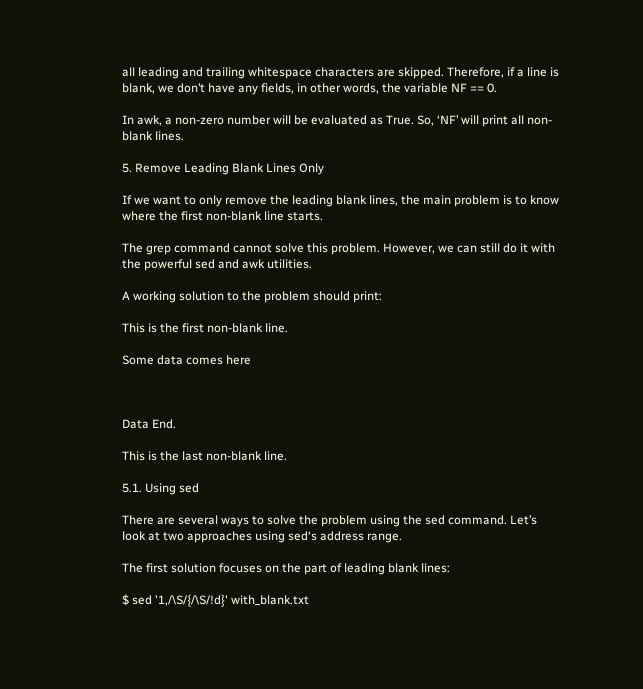all leading and trailing whitespace characters are skipped. Therefore, if a line is blank, we don’t have any fields, in other words, the variable NF == 0.

In awk, a non-zero number will be evaluated as True. So, ‘NF’ will print all non-blank lines.

5. Remove Leading Blank Lines Only

If we want to only remove the leading blank lines, the main problem is to know where the first non-blank line starts.

The grep command cannot solve this problem. However, we can still do it with the powerful sed and awk utilities.

A working solution to the problem should print:

This is the first non-blank line.

Some data comes here



Data End.

This is the last non-blank line.

5.1. Using sed

There are several ways to solve the problem using the sed command. Let’s look at two approaches using sed‘s address range.

The first solution focuses on the part of leading blank lines:

$ sed '1,/\S/{/\S/!d}' with_blank.txt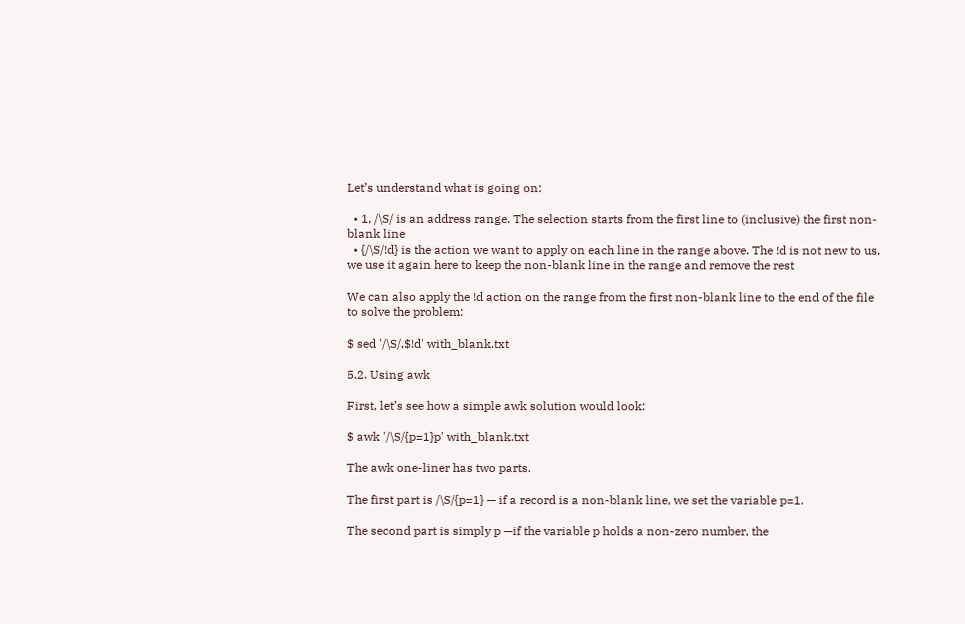Let’s understand what is going on:

  • 1, /\S/ is an address range. The selection starts from the first line to (inclusive) the first non-blank line
  • {/\S/!d} is the action we want to apply on each line in the range above. The !d is not new to us, we use it again here to keep the non-blank line in the range and remove the rest

We can also apply the !d action on the range from the first non-blank line to the end of the file to solve the problem:

$ sed '/\S/,$!d' with_blank.txt

5.2. Using awk

First, let’s see how a simple awk solution would look:

$ awk '/\S/{p=1}p' with_blank.txt

The awk one-liner has two parts.

The first part is /\S/{p=1} — if a record is a non-blank line, we set the variable p=1.

The second part is simply p —if the variable p holds a non-zero number, the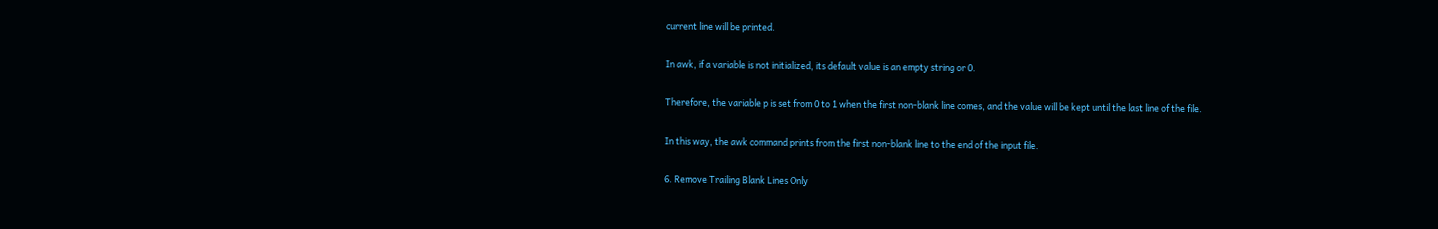current line will be printed.

In awk, if a variable is not initialized, its default value is an empty string or 0.

Therefore, the variable p is set from 0 to 1 when the first non-blank line comes, and the value will be kept until the last line of the file.

In this way, the awk command prints from the first non-blank line to the end of the input file.

6. Remove Trailing Blank Lines Only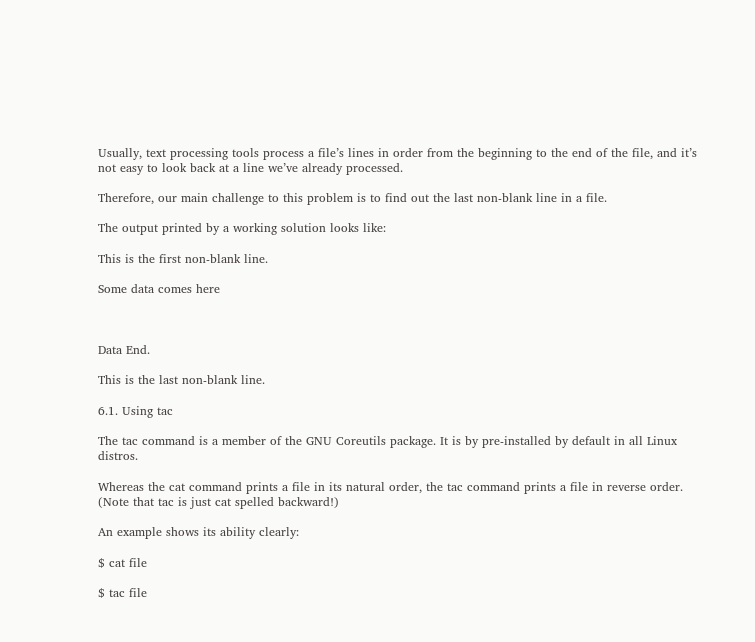Usually, text processing tools process a file’s lines in order from the beginning to the end of the file, and it’s not easy to look back at a line we’ve already processed.

Therefore, our main challenge to this problem is to find out the last non-blank line in a file.

The output printed by a working solution looks like:

This is the first non-blank line.

Some data comes here



Data End.

This is the last non-blank line.

6.1. Using tac

The tac command is a member of the GNU Coreutils package. It is by pre-installed by default in all Linux distros.

Whereas the cat command prints a file in its natural order, the tac command prints a file in reverse order. (Note that tac is just cat spelled backward!)

An example shows its ability clearly:

$ cat file

$ tac file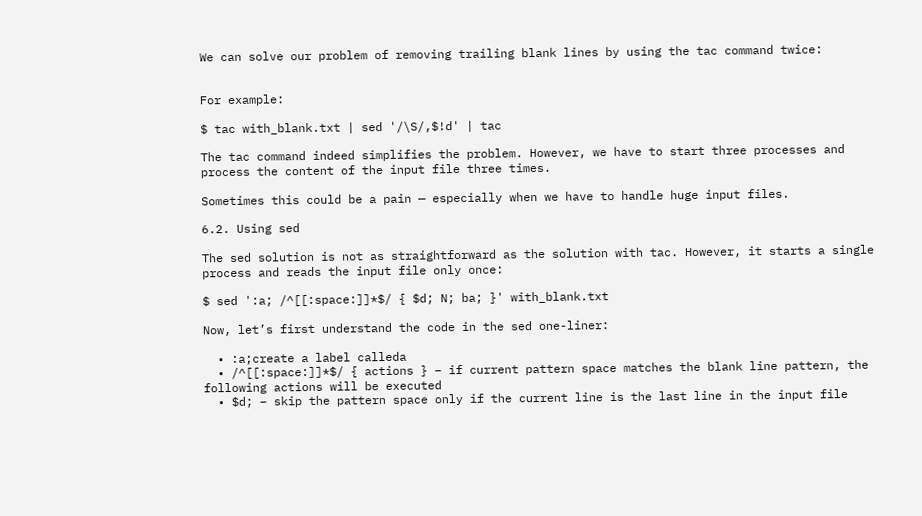We can solve our problem of removing trailing blank lines by using the tac command twice:


For example:

$ tac with_blank.txt | sed '/\S/,$!d' | tac

The tac command indeed simplifies the problem. However, we have to start three processes and process the content of the input file three times.

Sometimes this could be a pain — especially when we have to handle huge input files.

6.2. Using sed

The sed solution is not as straightforward as the solution with tac. However, it starts a single process and reads the input file only once:

$ sed ':a; /^[[:space:]]*$/ { $d; N; ba; }' with_blank.txt

Now, let’s first understand the code in the sed one-liner:

  • :a;create a label calleda
  • /^[[:space:]]*$/ { actions } – if current pattern space matches the blank line pattern, the following actions will be executed
  • $d; – skip the pattern space only if the current line is the last line in the input file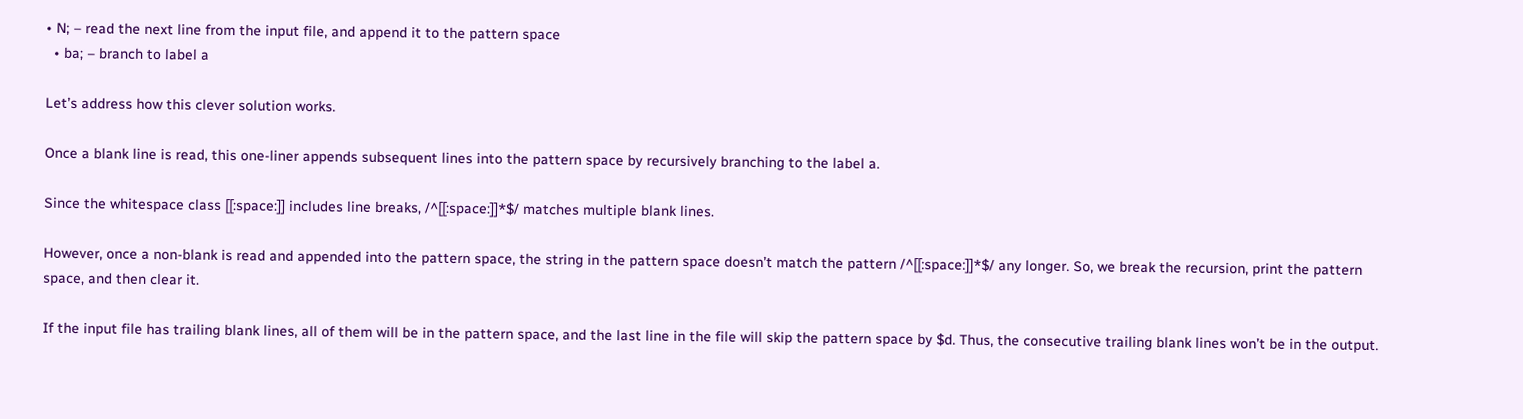• N; – read the next line from the input file, and append it to the pattern space
  • ba; – branch to label a

Let’s address how this clever solution works.

Once a blank line is read, this one-liner appends subsequent lines into the pattern space by recursively branching to the label a.

Since the whitespace class [[:space:]] includes line breaks, /^[[:space:]]*$/ matches multiple blank lines.

However, once a non-blank is read and appended into the pattern space, the string in the pattern space doesn’t match the pattern /^[[:space:]]*$/ any longer. So, we break the recursion, print the pattern space, and then clear it.

If the input file has trailing blank lines, all of them will be in the pattern space, and the last line in the file will skip the pattern space by $d. Thus, the consecutive trailing blank lines won’t be in the output.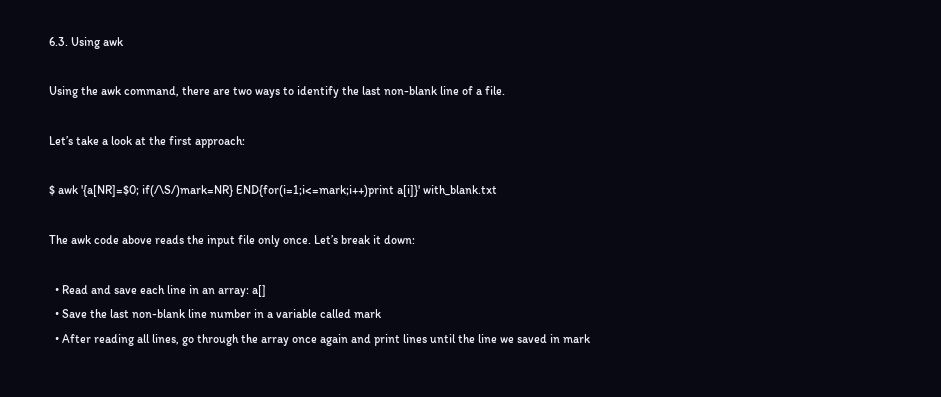6.3. Using awk

Using the awk command, there are two ways to identify the last non-blank line of a file.

Let’s take a look at the first approach:

$ awk '{a[NR]=$0; if(/\S/)mark=NR} END{for(i=1;i<=mark;i++)print a[i]}' with_blank.txt

The awk code above reads the input file only once. Let’s break it down:

  • Read and save each line in an array: a[]
  • Save the last non-blank line number in a variable called mark
  • After reading all lines, go through the array once again and print lines until the line we saved in mark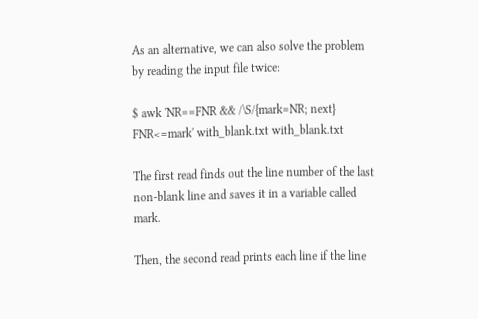As an alternative, we can also solve the problem by reading the input file twice:

$ awk 'NR==FNR && /\S/{mark=NR; next} FNR<=mark' with_blank.txt with_blank.txt

The first read finds out the line number of the last non-blank line and saves it in a variable called mark.

Then, the second read prints each line if the line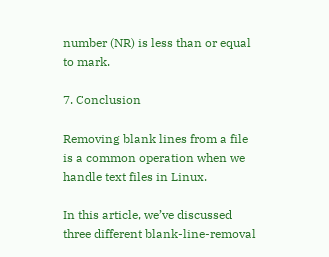number (NR) is less than or equal to mark.

7. Conclusion

Removing blank lines from a file is a common operation when we handle text files in Linux.

In this article, we’ve discussed three different blank-line-removal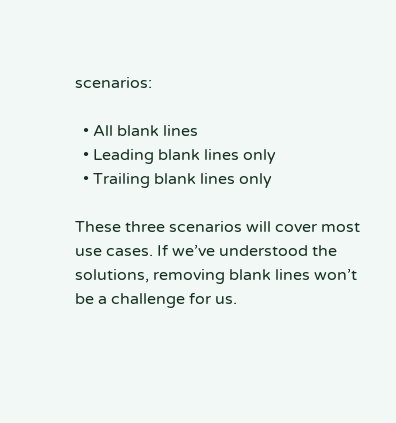scenarios:

  • All blank lines
  • Leading blank lines only
  • Trailing blank lines only

These three scenarios will cover most use cases. If we’ve understood the solutions, removing blank lines won’t be a challenge for us.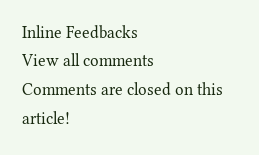Inline Feedbacks
View all comments
Comments are closed on this article!